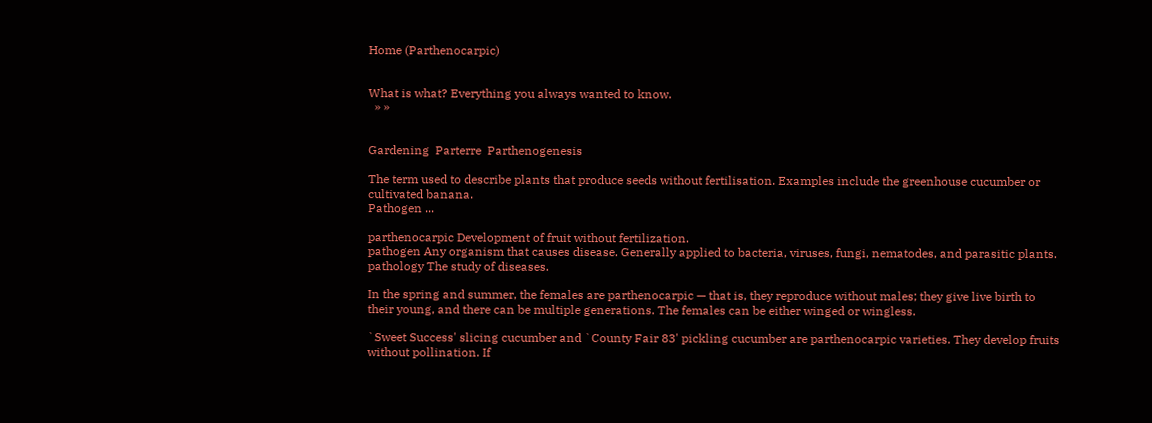Home (Parthenocarpic)


What is what? Everything you always wanted to know.
  » »


Gardening  Parterre  Parthenogenesis

The term used to describe plants that produce seeds without fertilisation. Examples include the greenhouse cucumber or cultivated banana.
Pathogen ...

parthenocarpic Development of fruit without fertilization.
pathogen Any organism that causes disease. Generally applied to bacteria, viruses, fungi, nematodes, and parasitic plants.
pathology The study of diseases.

In the spring and summer, the females are parthenocarpic — that is, they reproduce without males; they give live birth to their young, and there can be multiple generations. The females can be either winged or wingless.

`Sweet Success' slicing cucumber and `County Fair 83' pickling cucumber are parthenocarpic varieties. They develop fruits without pollination. If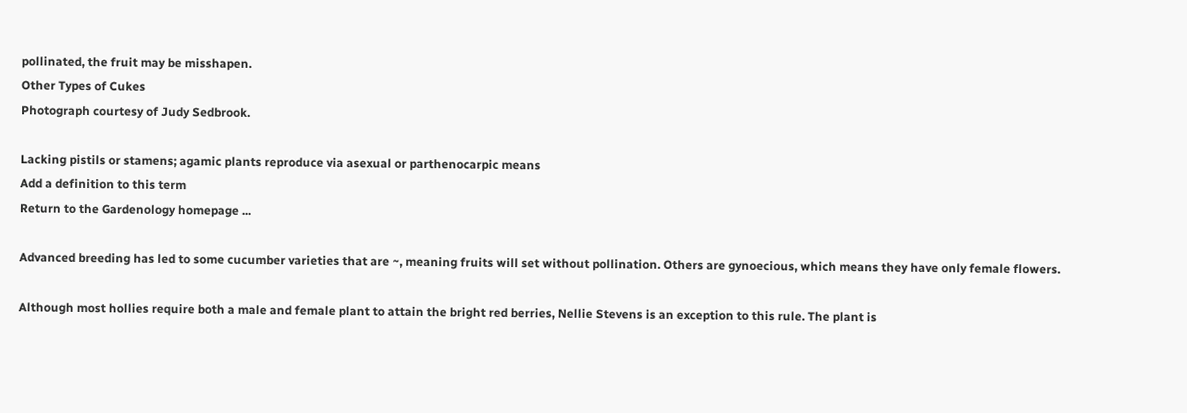pollinated, the fruit may be misshapen.
Other Types of Cukes
Photograph courtesy of Judy Sedbrook.

Lacking pistils or stamens; agamic plants reproduce via asexual or parthenocarpic means
Add a definition to this term
Return to the Gardenology homepage ...

Advanced breeding has led to some cucumber varieties that are ~, meaning fruits will set without pollination. Others are gynoecious, which means they have only female flowers.

Although most hollies require both a male and female plant to attain the bright red berries, Nellie Stevens is an exception to this rule. The plant is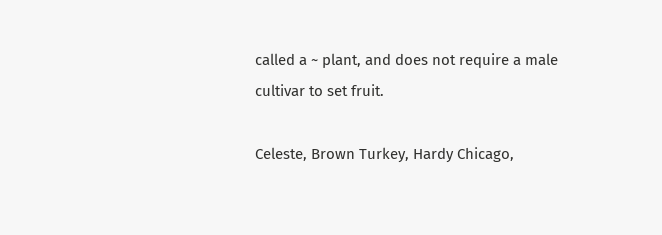called a ~ plant, and does not require a male cultivar to set fruit.

Celeste, Brown Turkey, Hardy Chicago,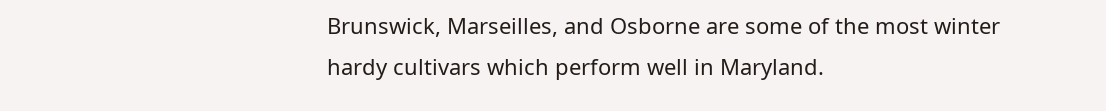Brunswick, Marseilles, and Osborne are some of the most winter hardy cultivars which perform well in Maryland.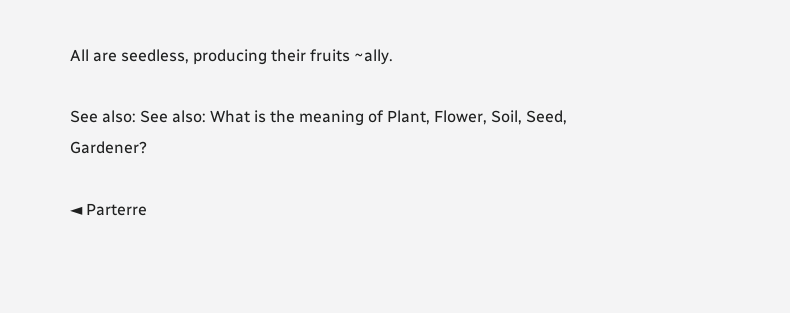All are seedless, producing their fruits ~ally.

See also: See also: What is the meaning of Plant, Flower, Soil, Seed, Gardener?

◄ Parterre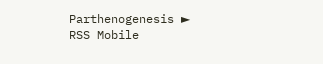Parthenogenesis ►
RSS Mobile